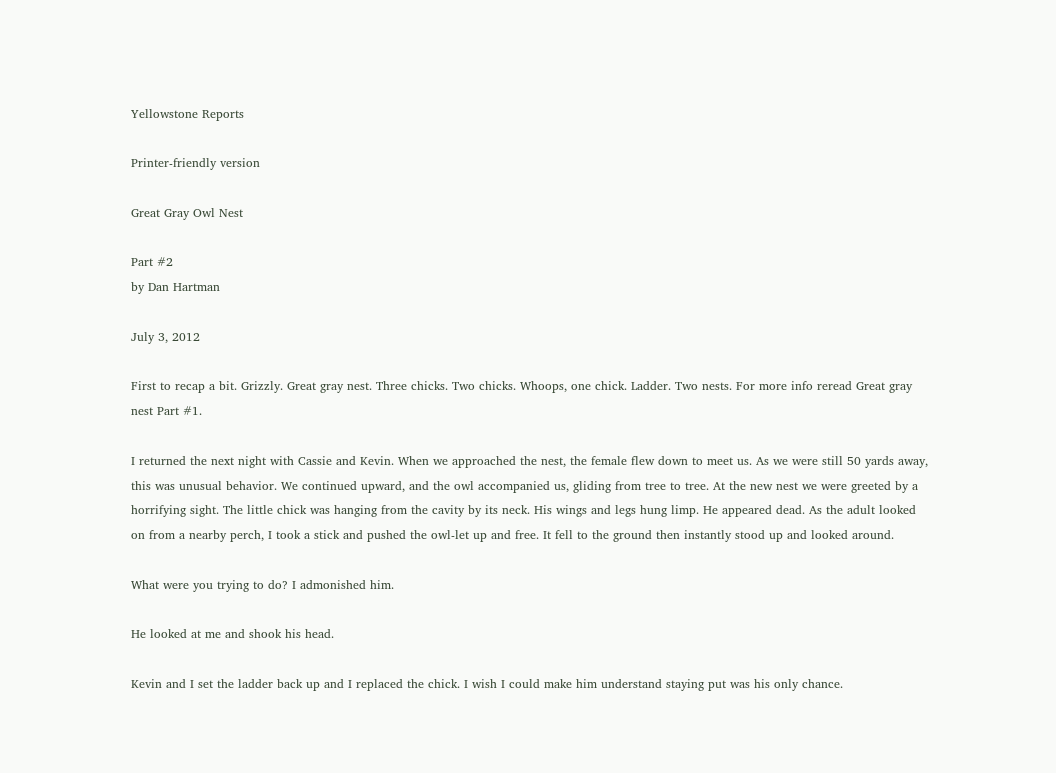Yellowstone Reports

Printer-friendly version

Great Gray Owl Nest

Part #2
by Dan Hartman

July 3, 2012

First to recap a bit. Grizzly. Great gray nest. Three chicks. Two chicks. Whoops, one chick. Ladder. Two nests. For more info reread Great gray nest Part #1.

I returned the next night with Cassie and Kevin. When we approached the nest, the female flew down to meet us. As we were still 50 yards away, this was unusual behavior. We continued upward, and the owl accompanied us, gliding from tree to tree. At the new nest we were greeted by a horrifying sight. The little chick was hanging from the cavity by its neck. His wings and legs hung limp. He appeared dead. As the adult looked on from a nearby perch, I took a stick and pushed the owl-let up and free. It fell to the ground then instantly stood up and looked around.

What were you trying to do? I admonished him.

He looked at me and shook his head.

Kevin and I set the ladder back up and I replaced the chick. I wish I could make him understand staying put was his only chance.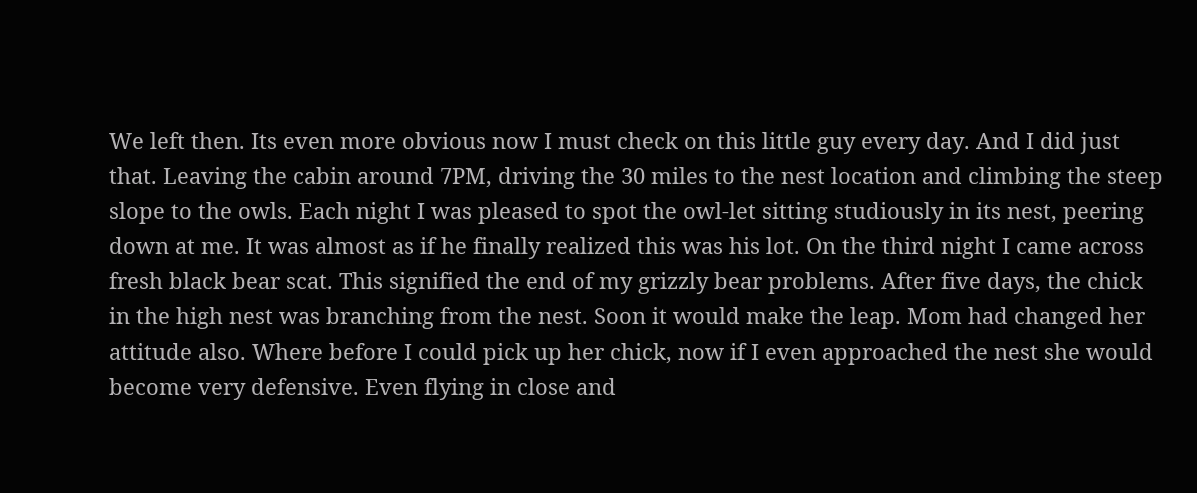We left then. Its even more obvious now I must check on this little guy every day. And I did just that. Leaving the cabin around 7PM, driving the 30 miles to the nest location and climbing the steep slope to the owls. Each night I was pleased to spot the owl-let sitting studiously in its nest, peering down at me. It was almost as if he finally realized this was his lot. On the third night I came across fresh black bear scat. This signified the end of my grizzly bear problems. After five days, the chick in the high nest was branching from the nest. Soon it would make the leap. Mom had changed her attitude also. Where before I could pick up her chick, now if I even approached the nest she would become very defensive. Even flying in close and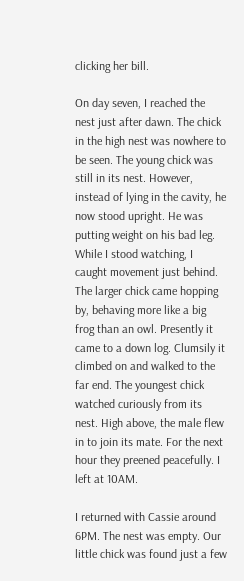clicking her bill.

On day seven, I reached the nest just after dawn. The chick in the high nest was nowhere to be seen. The young chick was still in its nest. However, instead of lying in the cavity, he now stood upright. He was putting weight on his bad leg. While I stood watching, I caught movement just behind. The larger chick came hopping by, behaving more like a big frog than an owl. Presently it came to a down log. Clumsily it climbed on and walked to the far end. The youngest chick watched curiously from its nest. High above, the male flew in to join its mate. For the next hour they preened peacefully. I left at 10AM.

I returned with Cassie around 6PM. The nest was empty. Our little chick was found just a few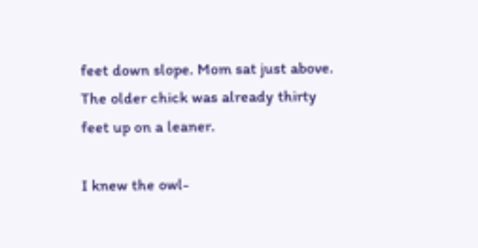feet down slope. Mom sat just above. The older chick was already thirty feet up on a leaner.

I knew the owl-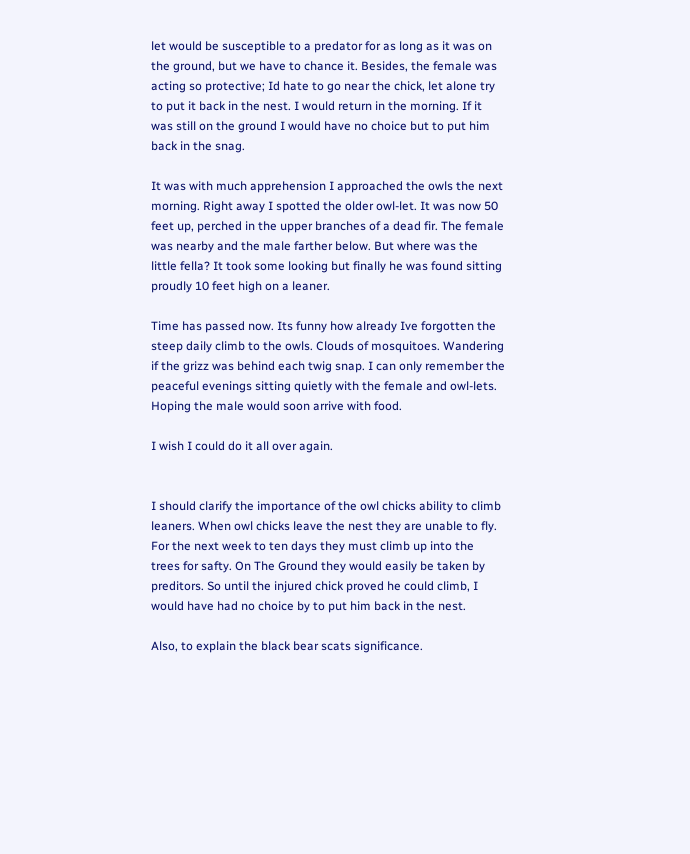let would be susceptible to a predator for as long as it was on the ground, but we have to chance it. Besides, the female was acting so protective; Id hate to go near the chick, let alone try to put it back in the nest. I would return in the morning. If it was still on the ground I would have no choice but to put him back in the snag.

It was with much apprehension I approached the owls the next morning. Right away I spotted the older owl-let. It was now 50 feet up, perched in the upper branches of a dead fir. The female was nearby and the male farther below. But where was the little fella? It took some looking but finally he was found sitting proudly 10 feet high on a leaner.

Time has passed now. Its funny how already Ive forgotten the steep daily climb to the owls. Clouds of mosquitoes. Wandering if the grizz was behind each twig snap. I can only remember the peaceful evenings sitting quietly with the female and owl-lets. Hoping the male would soon arrive with food.

I wish I could do it all over again.


I should clarify the importance of the owl chicks ability to climb leaners. When owl chicks leave the nest they are unable to fly. For the next week to ten days they must climb up into the trees for safty. On The Ground they would easily be taken by preditors. So until the injured chick proved he could climb, I would have had no choice by to put him back in the nest.

Also, to explain the black bear scats significance.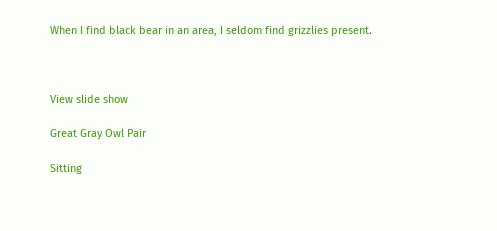When I find black bear in an area, I seldom find grizzlies present.



View slide show

Great Gray Owl Pair

Sitting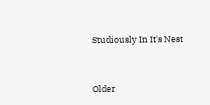Studiously In It's Nest


Older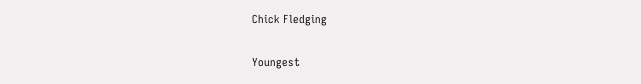Chick Fledging

Youngest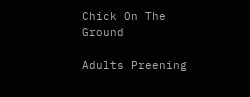Chick On The Ground

Adults Preening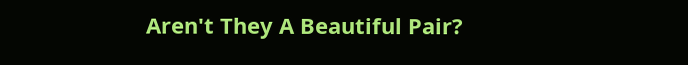Aren't They A Beautiful Pair?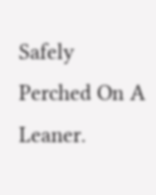Safely Perched On A Leaner.